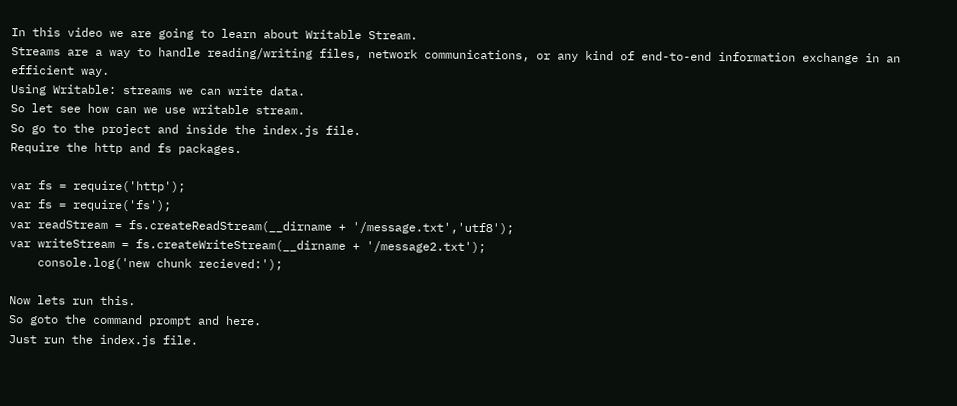In this video we are going to learn about Writable Stream.
Streams are a way to handle reading/writing files, network communications, or any kind of end-to-end information exchange in an efficient way.
Using Writable: streams we can write data.
So let see how can we use writable stream.
So go to the project and inside the index.js file.
Require the http and fs packages.

var fs = require('http');
var fs = require('fs');
var readStream = fs.createReadStream(__dirname + '/message.txt','utf8');
var writeStream = fs.createWriteStream(__dirname + '/message2.txt');
    console.log('new chunk recieved:');

Now lets run this.
So goto the command prompt and here.
Just run the index.js file.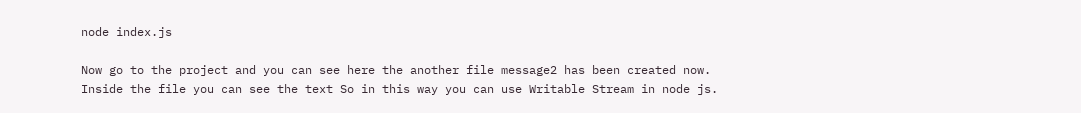node index.js

Now go to the project and you can see here the another file message2 has been created now.
Inside the file you can see the text So in this way you can use Writable Stream in node js.